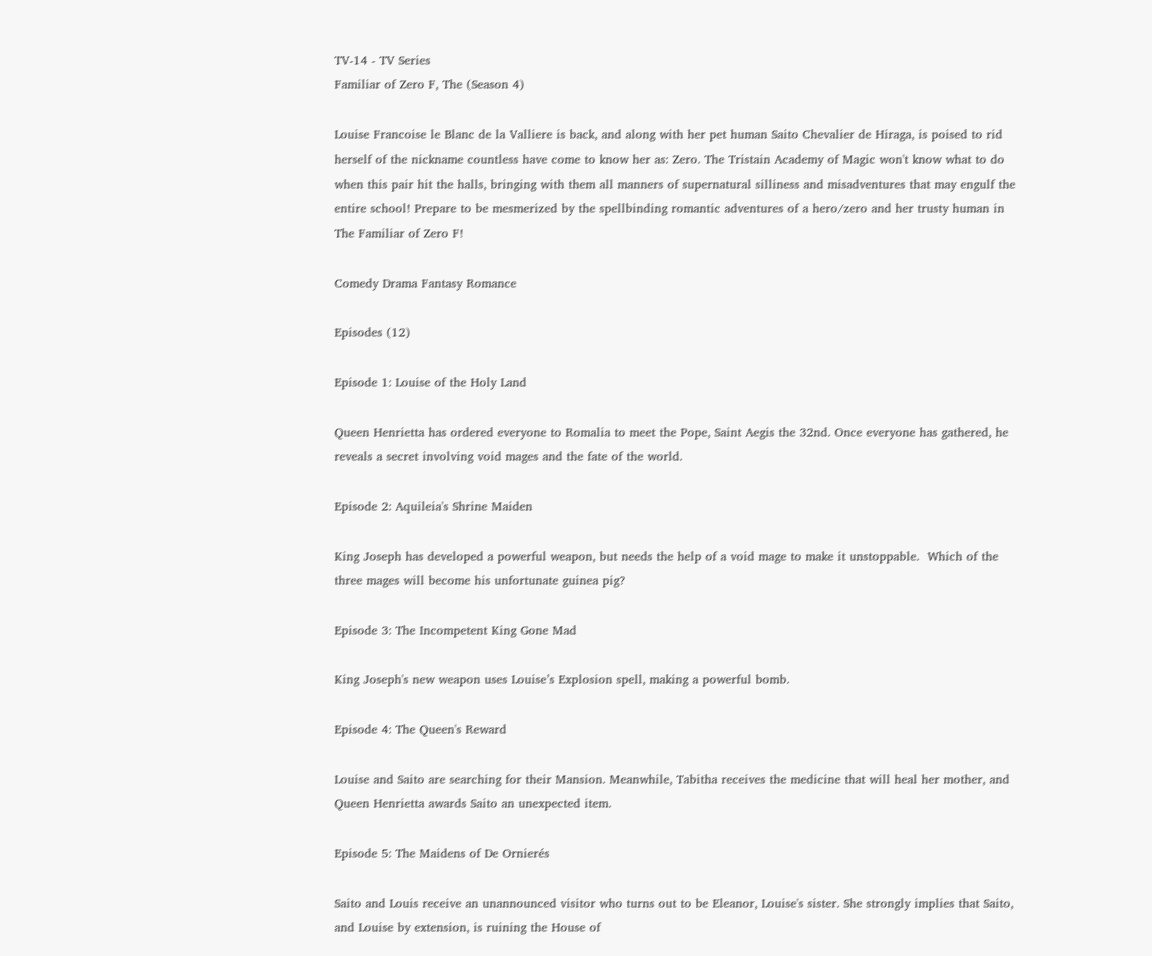TV-14 - TV Series
Familiar of Zero F, The (Season 4)

Louise Francoise le Blanc de la Valliere is back, and along with her pet human Saito Chevalier de Hiraga, is poised to rid herself of the nickname countless have come to know her as: Zero. The Tristain Academy of Magic won't know what to do when this pair hit the halls, bringing with them all manners of supernatural silliness and misadventures that may engulf the entire school! Prepare to be mesmerized by the spellbinding romantic adventures of a hero/zero and her trusty human in The Familiar of Zero F!

Comedy Drama Fantasy Romance

Episodes (12)

Episode 1: Louise of the Holy Land

Queen Henrietta has ordered everyone to Romalia to meet the Pope, Saint Aegis the 32nd. Once everyone has gathered, he reveals a secret involving void mages and the fate of the world.

Episode 2: Aquileia's Shrine Maiden

King Joseph has developed a powerful weapon, but needs the help of a void mage to make it unstoppable.  Which of the three mages will become his unfortunate guinea pig?

Episode 3: The Incompetent King Gone Mad

King Joseph's new weapon uses Louise’s Explosion spell, making a powerful bomb.

Episode 4: The Queen's Reward

Louise and Saito are searching for their Mansion. Meanwhile, Tabitha receives the medicine that will heal her mother, and Queen Henrietta awards Saito an unexpected item.

Episode 5: The Maidens of De Ornierés

Saito and Louis receive an unannounced visitor who turns out to be Eleanor, Louise's sister. She strongly implies that Saito, and Louise by extension, is ruining the House of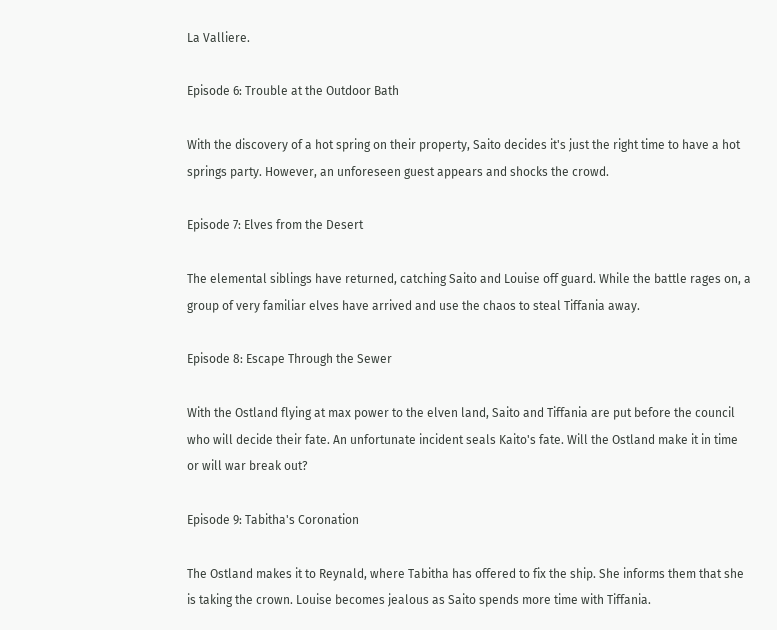La Valliere.

Episode 6: Trouble at the Outdoor Bath

With the discovery of a hot spring on their property, Saito decides it's just the right time to have a hot springs party. However, an unforeseen guest appears and shocks the crowd.

Episode 7: Elves from the Desert

The elemental siblings have returned, catching Saito and Louise off guard. While the battle rages on, a group of very familiar elves have arrived and use the chaos to steal Tiffania away.

Episode 8: Escape Through the Sewer

With the Ostland flying at max power to the elven land, Saito and Tiffania are put before the council who will decide their fate. An unfortunate incident seals Kaito's fate. Will the Ostland make it in time or will war break out?

Episode 9: Tabitha's Coronation

The Ostland makes it to Reynald, where Tabitha has offered to fix the ship. She informs them that she is taking the crown. Louise becomes jealous as Saito spends more time with Tiffania.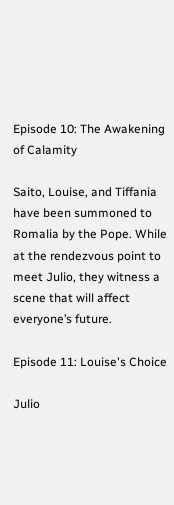Episode 10: The Awakening of Calamity

Saito, Louise, and Tiffania have been summoned to Romalia by the Pope. While at the rendezvous point to meet Julio, they witness a scene that will affect everyone’s future.

Episode 11: Louise's Choice

Julio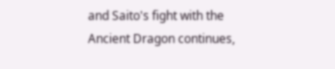and Saito's fight with the Ancient Dragon continues,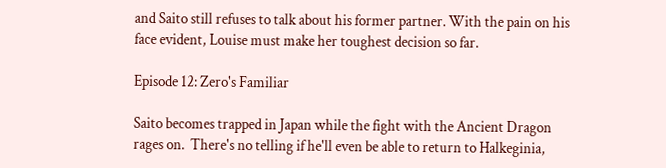and Saito still refuses to talk about his former partner. With the pain on his face evident, Louise must make her toughest decision so far.

Episode 12: Zero's Familiar

Saito becomes trapped in Japan while the fight with the Ancient Dragon rages on.  There's no telling if he'll even be able to return to Halkeginia,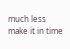much less make it in time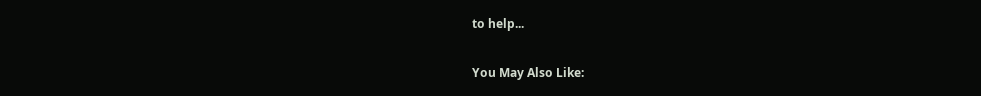to help...

You May Also Like: